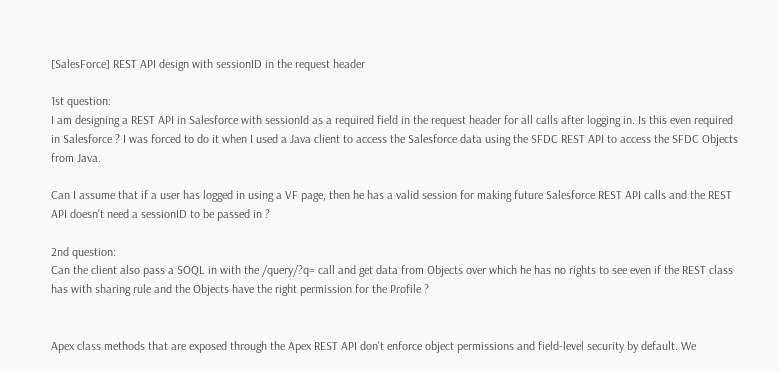[SalesForce] REST API design with sessionID in the request header

1st question:
I am designing a REST API in Salesforce with sessionId as a required field in the request header for all calls after logging in. Is this even required in Salesforce ? I was forced to do it when I used a Java client to access the Salesforce data using the SFDC REST API to access the SFDC Objects from Java.

Can I assume that if a user has logged in using a VF page, then he has a valid session for making future Salesforce REST API calls and the REST API doesn't need a sessionID to be passed in ?

2nd question:
Can the client also pass a SOQL in with the /query/?q= call and get data from Objects over which he has no rights to see even if the REST class has with sharing rule and the Objects have the right permission for the Profile ?


Apex class methods that are exposed through the Apex REST API don't enforce object permissions and field-level security by default. We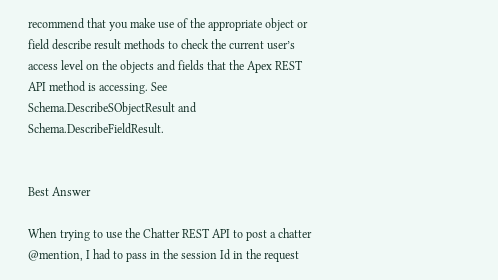recommend that you make use of the appropriate object or field describe result methods to check the current user’s access level on the objects and fields that the Apex REST API method is accessing. See Schema.DescribeSObjectResult and Schema.DescribeFieldResult.


Best Answer

When trying to use the Chatter REST API to post a chatter @mention, I had to pass in the session Id in the request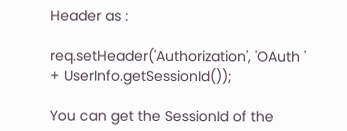Header as :

req.setHeader('Authorization', 'OAuth ' + UserInfo.getSessionId());

You can get the SessionId of the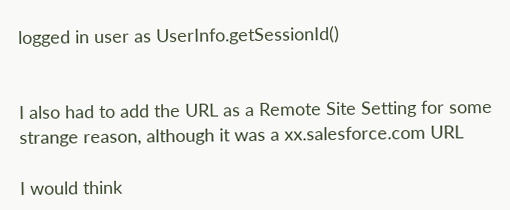logged in user as UserInfo.getSessionId()


I also had to add the URL as a Remote Site Setting for some strange reason, although it was a xx.salesforce.com URL

I would think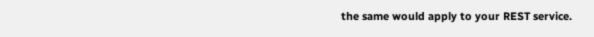the same would apply to your REST service.